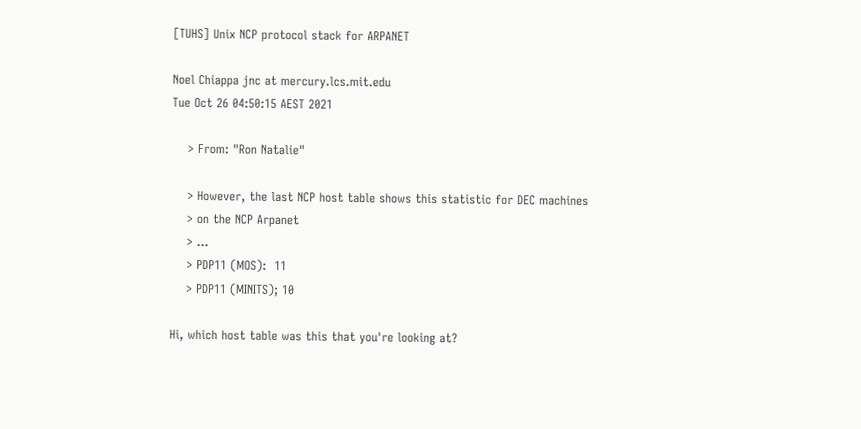[TUHS] Unix NCP protocol stack for ARPANET

Noel Chiappa jnc at mercury.lcs.mit.edu
Tue Oct 26 04:50:15 AEST 2021

    > From: "Ron Natalie"

    > However, the last NCP host table shows this statistic for DEC machines
    > on the NCP Arpanet
    > ...
    > PDP11 (MOS):  11
    > PDP11 (MINITS); 10

Hi, which host table was this that you're looking at?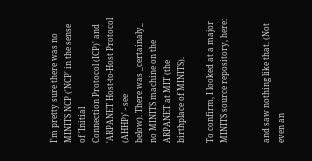I'm pretty sure there was no MINITS NCP ('NCP' in the sense of 'Initial
Connection Protocol (ICP)' and 'ARPANET Host-to-Host Protocol (AHHP)' - see
below). There was _certainaly_ no MINITS machine on the ARPANET at MIT (the
birthplace of MINITS).

To confirm, I looked at a major MINITS source repository, here:


and saw nothing like that. (Not even an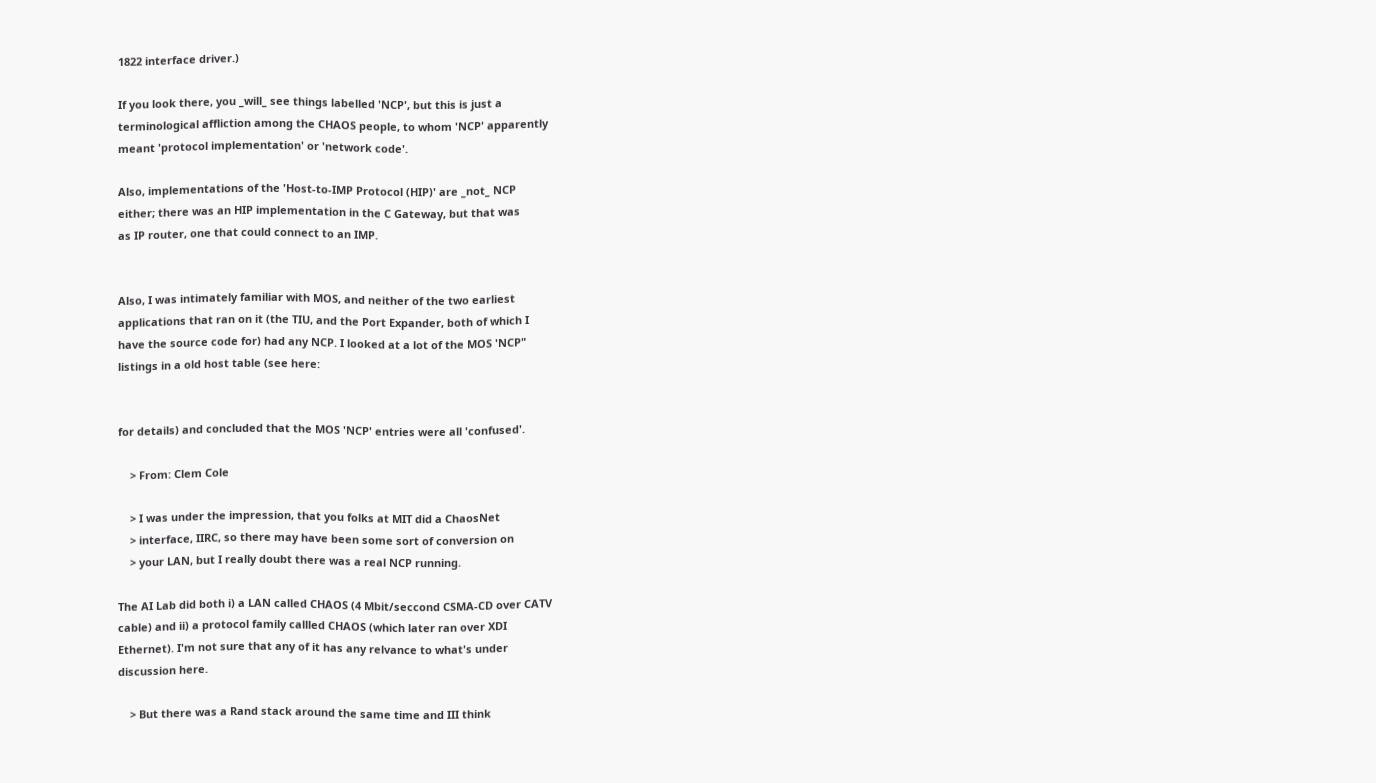1822 interface driver.)

If you look there, you _will_ see things labelled 'NCP', but this is just a
terminological affliction among the CHAOS people, to whom 'NCP' apparently
meant 'protocol implementation' or 'network code'.

Also, implementations of the 'Host-to-IMP Protocol (HIP)' are _not_ NCP
either; there was an HIP implementation in the C Gateway, but that was
as IP router, one that could connect to an IMP.


Also, I was intimately familiar with MOS, and neither of the two earliest
applications that ran on it (the TIU, and the Port Expander, both of which I
have the source code for) had any NCP. I looked at a lot of the MOS 'NCP"
listings in a old host table (see here:


for details) and concluded that the MOS 'NCP' entries were all 'confused'.

    > From: Clem Cole

    > I was under the impression, that you folks at MIT did a ChaosNet
    > interface, IIRC, so there may have been some sort of conversion on
    > your LAN, but I really doubt there was a real NCP running.

The AI Lab did both i) a LAN called CHAOS (4 Mbit/seccond CSMA-CD over CATV
cable) and ii) a protocol family callled CHAOS (which later ran over XDI
Ethernet). I'm not sure that any of it has any relvance to what's under
discussion here.

    > But there was a Rand stack around the same time and III think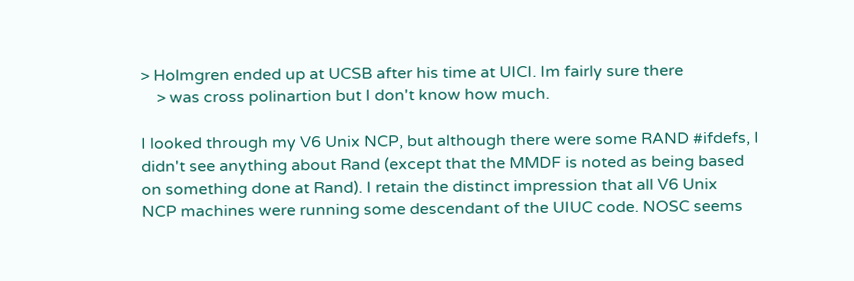> Holmgren ended up at UCSB after his time at UICI. Im fairly sure there
    > was cross polinartion but I don't know how much.

I looked through my V6 Unix NCP, but although there were some RAND #ifdefs, I
didn't see anything about Rand (except that the MMDF is noted as being based
on something done at Rand). I retain the distinct impression that all V6 Unix
NCP machines were running some descendant of the UIUC code. NOSC seems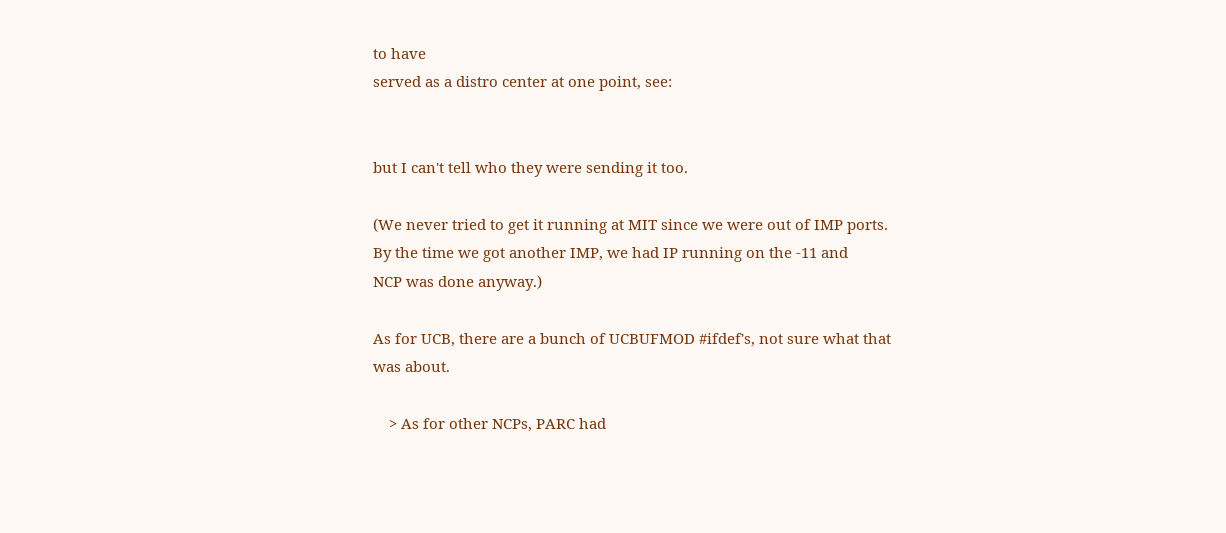to have
served as a distro center at one point, see:


but I can't tell who they were sending it too.

(We never tried to get it running at MIT since we were out of IMP ports.
By the time we got another IMP, we had IP running on the -11 and
NCP was done anyway.)

As for UCB, there are a bunch of UCBUFMOD #ifdef's, not sure what that
was about.

    > As for other NCPs, PARC had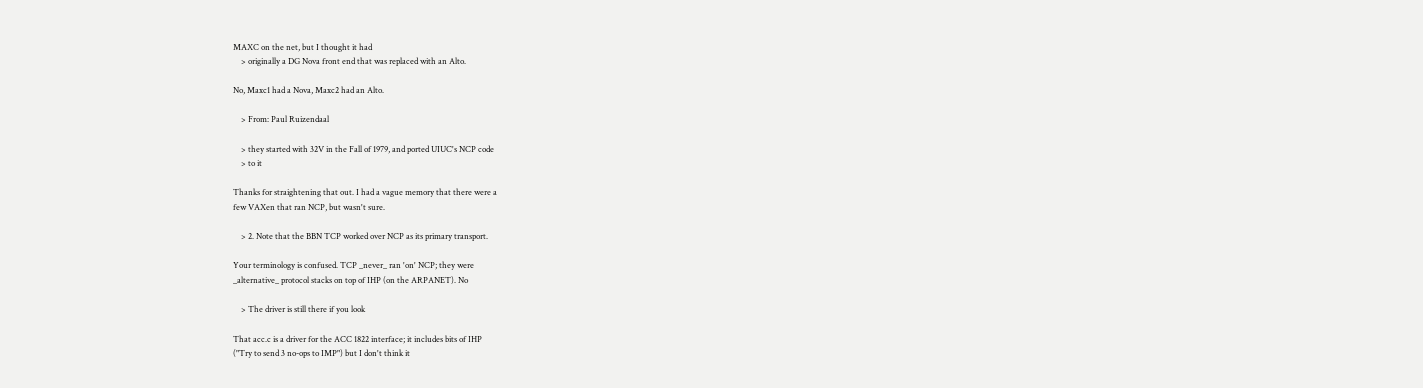MAXC on the net, but I thought it had
    > originally a DG Nova front end that was replaced with an Alto.

No, Maxc1 had a Nova, Maxc2 had an Alto.

    > From: Paul Ruizendaal

    > they started with 32V in the Fall of 1979, and ported UIUC's NCP code
    > to it

Thanks for straightening that out. I had a vague memory that there were a
few VAXen that ran NCP, but wasn't sure.

    > 2. Note that the BBN TCP worked over NCP as its primary transport.

Your terminology is confused. TCP _never_ ran 'on' NCP; they were
_alternative_ protocol stacks on top of IHP (on the ARPANET). No

    > The driver is still there if you look

That acc.c is a driver for the ACC 1822 interface; it includes bits of IHP
("Try to send 3 no-ops to IMP") but I don't think it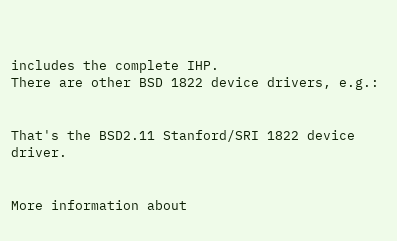includes the complete IHP.
There are other BSD 1822 device drivers, e.g.:


That's the BSD2.11 Stanford/SRI 1822 device driver.


More information about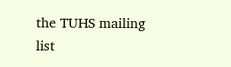the TUHS mailing list